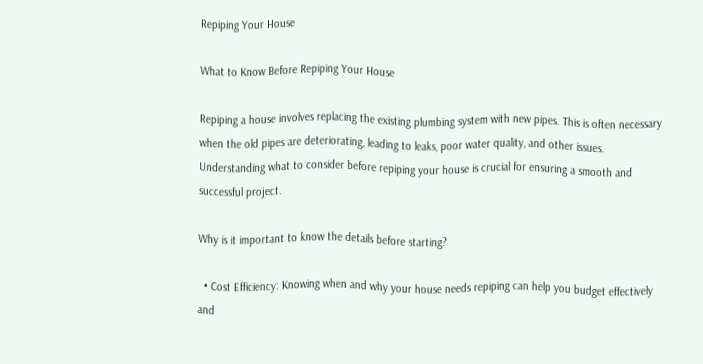Repiping Your House

What to Know Before Repiping Your House

Repiping a house involves replacing the existing plumbing system with new pipes. This is often necessary when the old pipes are deteriorating, leading to leaks, poor water quality, and other issues. Understanding what to consider before repiping your house is crucial for ensuring a smooth and successful project.

Why is it important to know the details before starting?

  • Cost Efficiency: Knowing when and why your house needs repiping can help you budget effectively and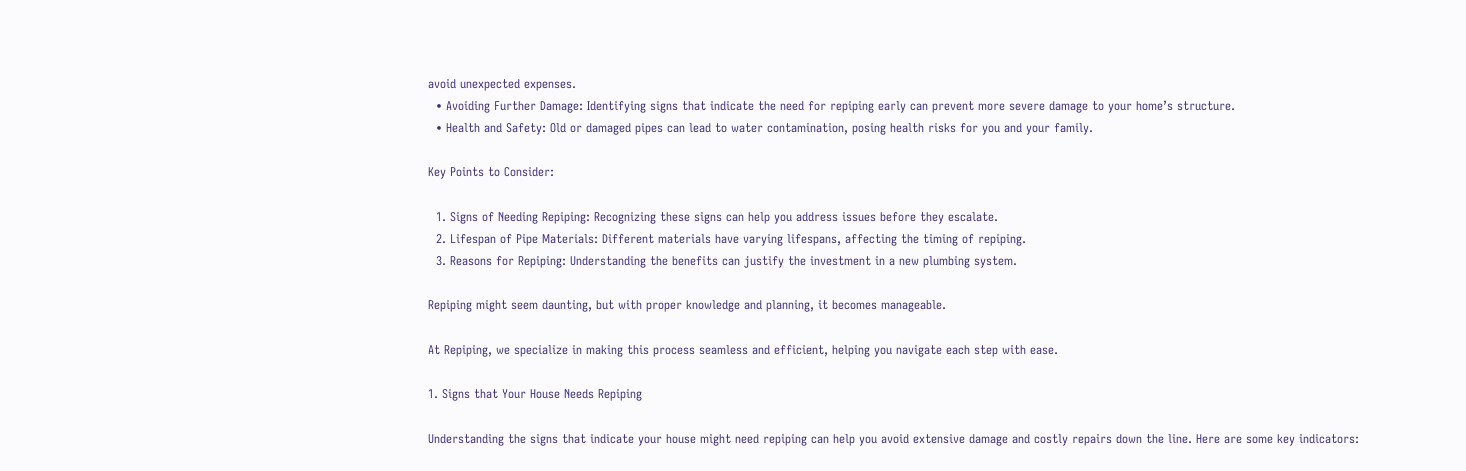avoid unexpected expenses.
  • Avoiding Further Damage: Identifying signs that indicate the need for repiping early can prevent more severe damage to your home’s structure.
  • Health and Safety: Old or damaged pipes can lead to water contamination, posing health risks for you and your family.

Key Points to Consider:

  1. Signs of Needing Repiping: Recognizing these signs can help you address issues before they escalate.
  2. Lifespan of Pipe Materials: Different materials have varying lifespans, affecting the timing of repiping.
  3. Reasons for Repiping: Understanding the benefits can justify the investment in a new plumbing system.

Repiping might seem daunting, but with proper knowledge and planning, it becomes manageable.

At Repiping, we specialize in making this process seamless and efficient, helping you navigate each step with ease.

1. Signs that Your House Needs Repiping

Understanding the signs that indicate your house might need repiping can help you avoid extensive damage and costly repairs down the line. Here are some key indicators: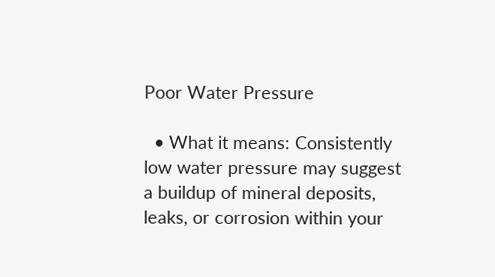Poor Water Pressure

  • What it means: Consistently low water pressure may suggest a buildup of mineral deposits, leaks, or corrosion within your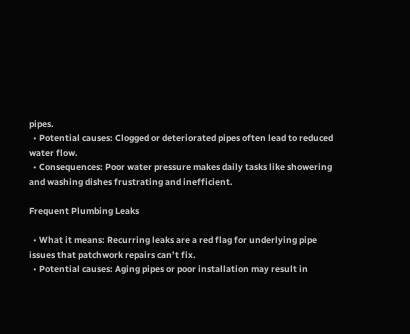pipes.
  • Potential causes: Clogged or deteriorated pipes often lead to reduced water flow.
  • Consequences: Poor water pressure makes daily tasks like showering and washing dishes frustrating and inefficient.

Frequent Plumbing Leaks

  • What it means: Recurring leaks are a red flag for underlying pipe issues that patchwork repairs can’t fix.
  • Potential causes: Aging pipes or poor installation may result in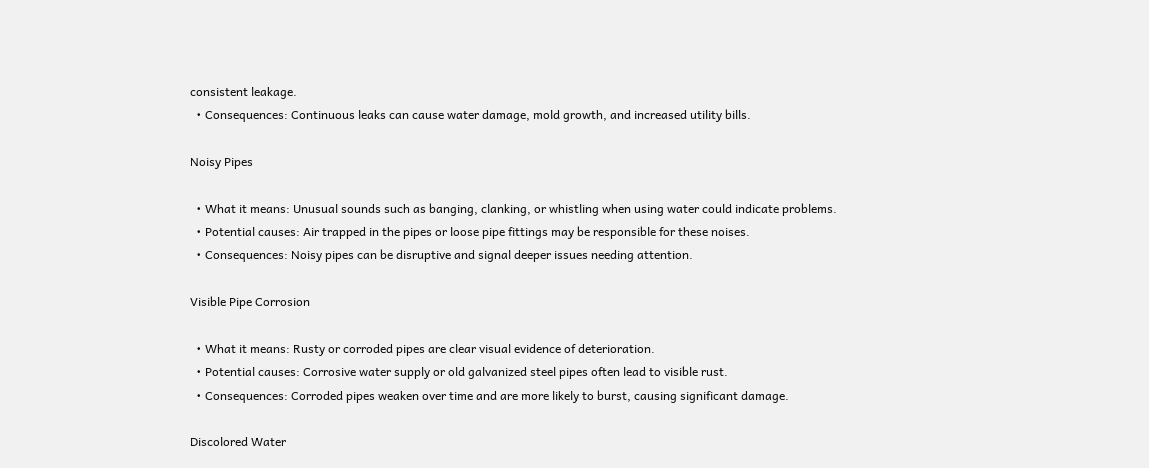consistent leakage.
  • Consequences: Continuous leaks can cause water damage, mold growth, and increased utility bills.

Noisy Pipes

  • What it means: Unusual sounds such as banging, clanking, or whistling when using water could indicate problems.
  • Potential causes: Air trapped in the pipes or loose pipe fittings may be responsible for these noises.
  • Consequences: Noisy pipes can be disruptive and signal deeper issues needing attention.

Visible Pipe Corrosion

  • What it means: Rusty or corroded pipes are clear visual evidence of deterioration.
  • Potential causes: Corrosive water supply or old galvanized steel pipes often lead to visible rust.
  • Consequences: Corroded pipes weaken over time and are more likely to burst, causing significant damage.

Discolored Water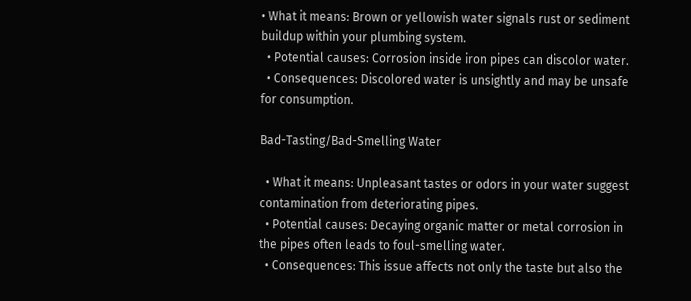• What it means: Brown or yellowish water signals rust or sediment buildup within your plumbing system.
  • Potential causes: Corrosion inside iron pipes can discolor water.
  • Consequences: Discolored water is unsightly and may be unsafe for consumption.

Bad-Tasting/Bad-Smelling Water

  • What it means: Unpleasant tastes or odors in your water suggest contamination from deteriorating pipes.
  • Potential causes: Decaying organic matter or metal corrosion in the pipes often leads to foul-smelling water.
  • Consequences: This issue affects not only the taste but also the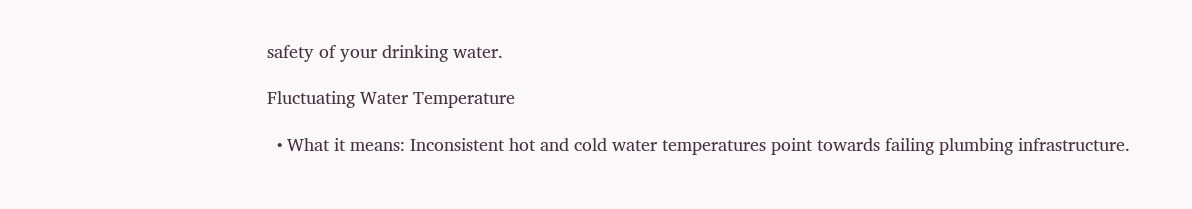safety of your drinking water.

Fluctuating Water Temperature

  • What it means: Inconsistent hot and cold water temperatures point towards failing plumbing infrastructure.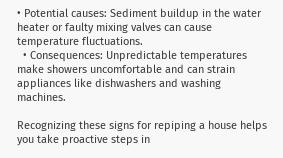• Potential causes: Sediment buildup in the water heater or faulty mixing valves can cause temperature fluctuations.
  • Consequences: Unpredictable temperatures make showers uncomfortable and can strain appliances like dishwashers and washing machines.

Recognizing these signs for repiping a house helps you take proactive steps in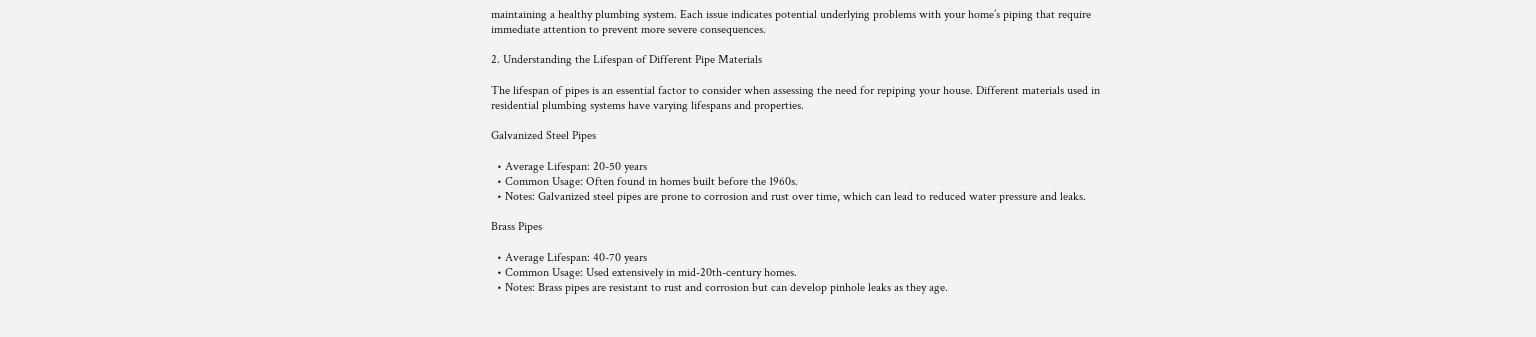maintaining a healthy plumbing system. Each issue indicates potential underlying problems with your home’s piping that require immediate attention to prevent more severe consequences.

2. Understanding the Lifespan of Different Pipe Materials

The lifespan of pipes is an essential factor to consider when assessing the need for repiping your house. Different materials used in residential plumbing systems have varying lifespans and properties.

Galvanized Steel Pipes

  • Average Lifespan: 20-50 years
  • Common Usage: Often found in homes built before the 1960s.
  • Notes: Galvanized steel pipes are prone to corrosion and rust over time, which can lead to reduced water pressure and leaks.

Brass Pipes

  • Average Lifespan: 40-70 years
  • Common Usage: Used extensively in mid-20th-century homes.
  • Notes: Brass pipes are resistant to rust and corrosion but can develop pinhole leaks as they age.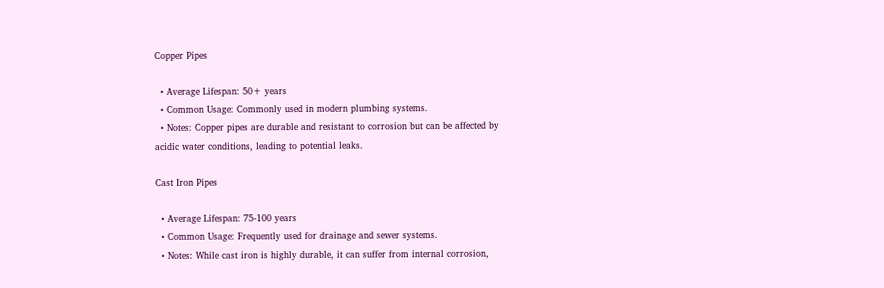Copper Pipes

  • Average Lifespan: 50+ years
  • Common Usage: Commonly used in modern plumbing systems.
  • Notes: Copper pipes are durable and resistant to corrosion but can be affected by acidic water conditions, leading to potential leaks.

Cast Iron Pipes

  • Average Lifespan: 75-100 years
  • Common Usage: Frequently used for drainage and sewer systems.
  • Notes: While cast iron is highly durable, it can suffer from internal corrosion,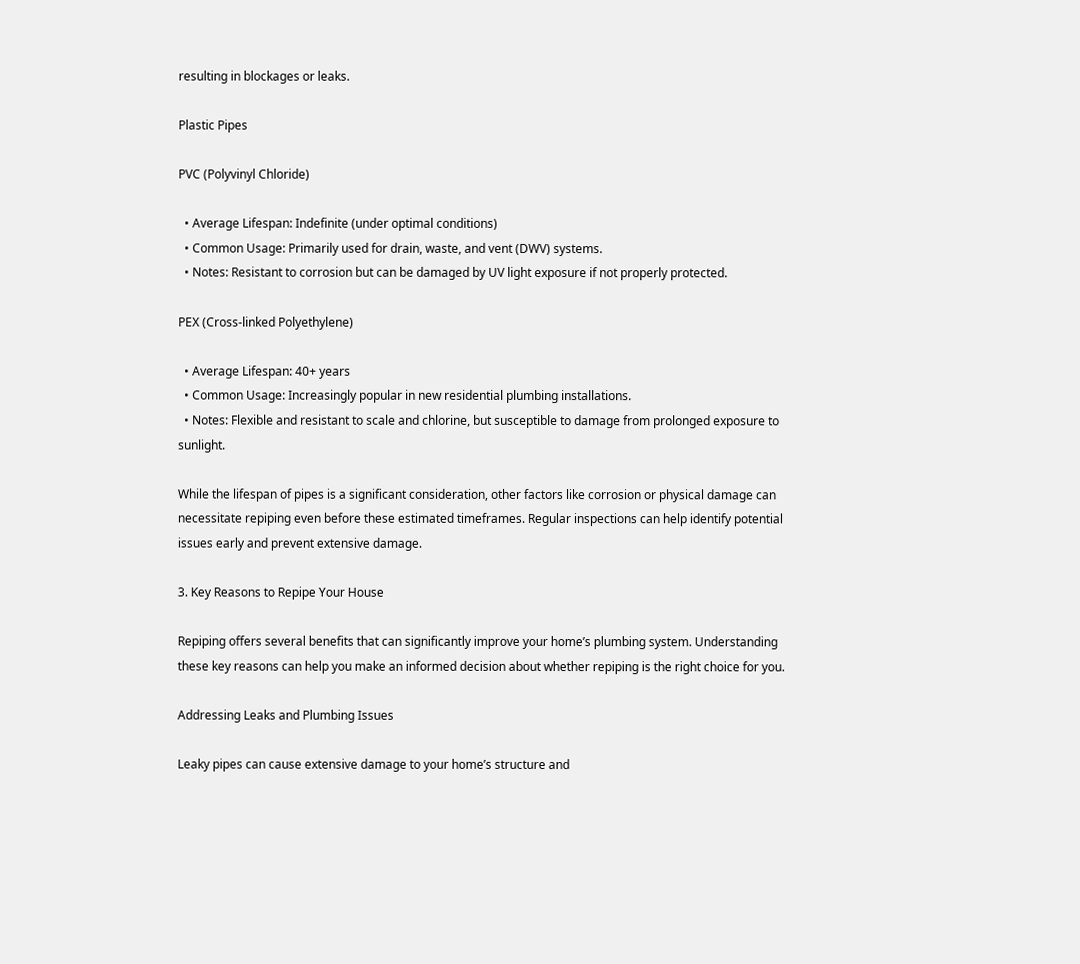resulting in blockages or leaks.

Plastic Pipes

PVC (Polyvinyl Chloride)

  • Average Lifespan: Indefinite (under optimal conditions)
  • Common Usage: Primarily used for drain, waste, and vent (DWV) systems.
  • Notes: Resistant to corrosion but can be damaged by UV light exposure if not properly protected.

PEX (Cross-linked Polyethylene)

  • Average Lifespan: 40+ years
  • Common Usage: Increasingly popular in new residential plumbing installations.
  • Notes: Flexible and resistant to scale and chlorine, but susceptible to damage from prolonged exposure to sunlight.

While the lifespan of pipes is a significant consideration, other factors like corrosion or physical damage can necessitate repiping even before these estimated timeframes. Regular inspections can help identify potential issues early and prevent extensive damage.

3. Key Reasons to Repipe Your House

Repiping offers several benefits that can significantly improve your home’s plumbing system. Understanding these key reasons can help you make an informed decision about whether repiping is the right choice for you.

Addressing Leaks and Plumbing Issues

Leaky pipes can cause extensive damage to your home’s structure and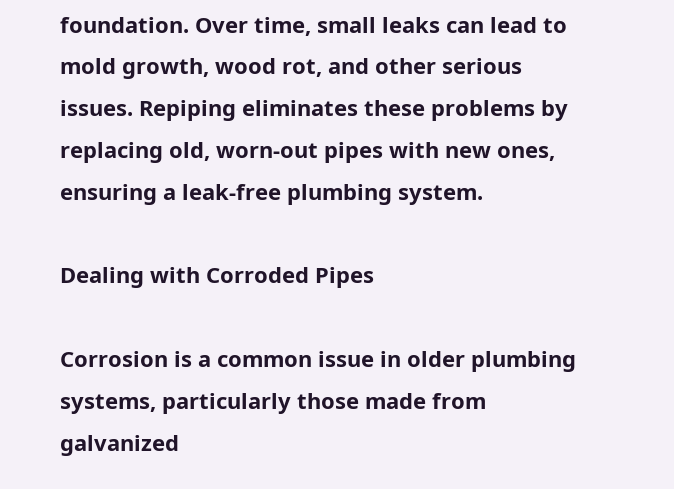foundation. Over time, small leaks can lead to mold growth, wood rot, and other serious issues. Repiping eliminates these problems by replacing old, worn-out pipes with new ones, ensuring a leak-free plumbing system.

Dealing with Corroded Pipes

Corrosion is a common issue in older plumbing systems, particularly those made from galvanized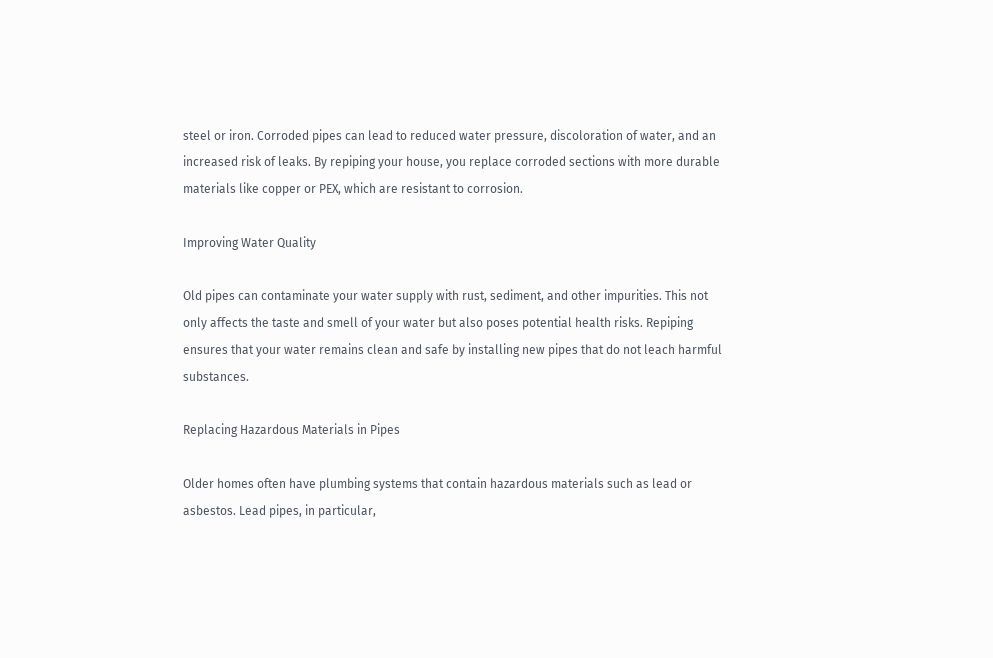steel or iron. Corroded pipes can lead to reduced water pressure, discoloration of water, and an increased risk of leaks. By repiping your house, you replace corroded sections with more durable materials like copper or PEX, which are resistant to corrosion.

Improving Water Quality

Old pipes can contaminate your water supply with rust, sediment, and other impurities. This not only affects the taste and smell of your water but also poses potential health risks. Repiping ensures that your water remains clean and safe by installing new pipes that do not leach harmful substances.

Replacing Hazardous Materials in Pipes

Older homes often have plumbing systems that contain hazardous materials such as lead or asbestos. Lead pipes, in particular,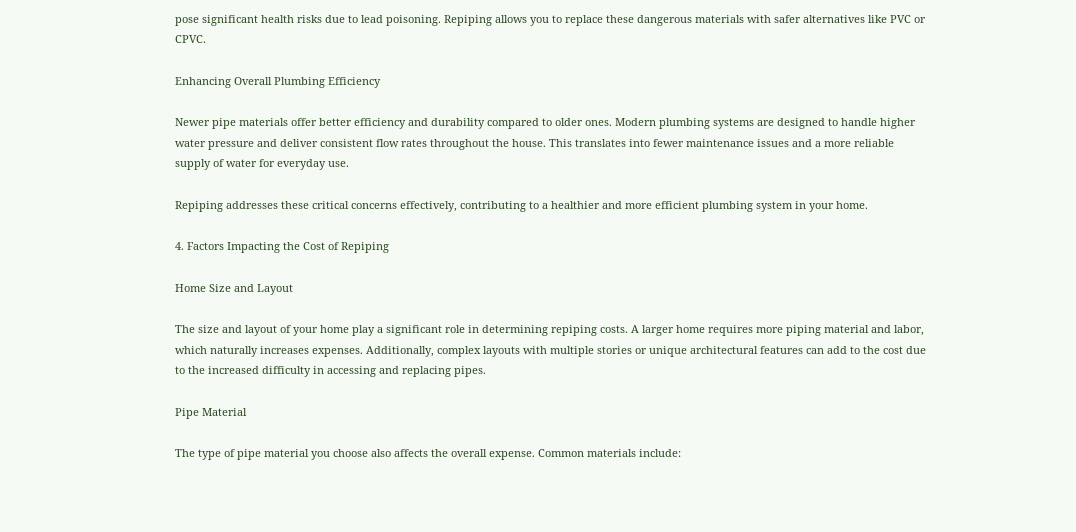pose significant health risks due to lead poisoning. Repiping allows you to replace these dangerous materials with safer alternatives like PVC or CPVC.

Enhancing Overall Plumbing Efficiency

Newer pipe materials offer better efficiency and durability compared to older ones. Modern plumbing systems are designed to handle higher water pressure and deliver consistent flow rates throughout the house. This translates into fewer maintenance issues and a more reliable supply of water for everyday use.

Repiping addresses these critical concerns effectively, contributing to a healthier and more efficient plumbing system in your home.

4. Factors Impacting the Cost of Repiping

Home Size and Layout

The size and layout of your home play a significant role in determining repiping costs. A larger home requires more piping material and labor, which naturally increases expenses. Additionally, complex layouts with multiple stories or unique architectural features can add to the cost due to the increased difficulty in accessing and replacing pipes.

Pipe Material

The type of pipe material you choose also affects the overall expense. Common materials include: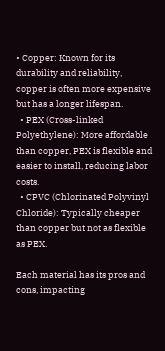• Copper: Known for its durability and reliability, copper is often more expensive but has a longer lifespan.
  • PEX (Cross-linked Polyethylene): More affordable than copper, PEX is flexible and easier to install, reducing labor costs.
  • CPVC (Chlorinated Polyvinyl Chloride): Typically cheaper than copper but not as flexible as PEX.

Each material has its pros and cons, impacting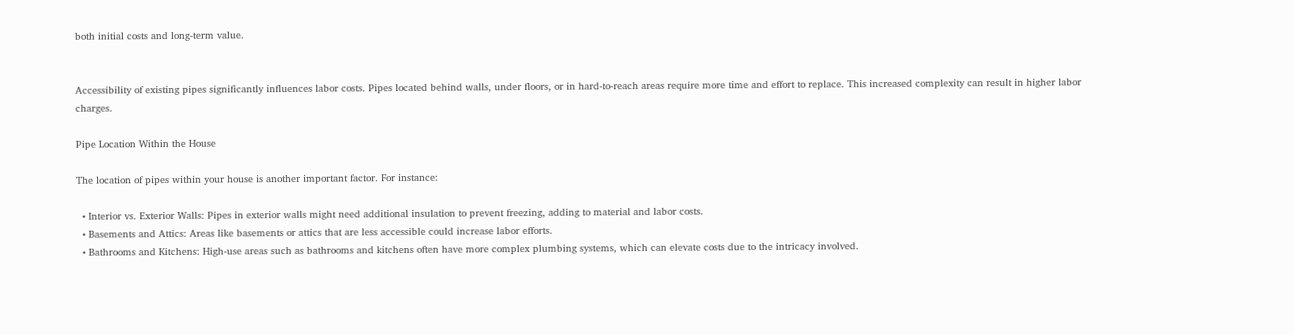both initial costs and long-term value.


Accessibility of existing pipes significantly influences labor costs. Pipes located behind walls, under floors, or in hard-to-reach areas require more time and effort to replace. This increased complexity can result in higher labor charges.

Pipe Location Within the House

The location of pipes within your house is another important factor. For instance:

  • Interior vs. Exterior Walls: Pipes in exterior walls might need additional insulation to prevent freezing, adding to material and labor costs.
  • Basements and Attics: Areas like basements or attics that are less accessible could increase labor efforts.
  • Bathrooms and Kitchens: High-use areas such as bathrooms and kitchens often have more complex plumbing systems, which can elevate costs due to the intricacy involved.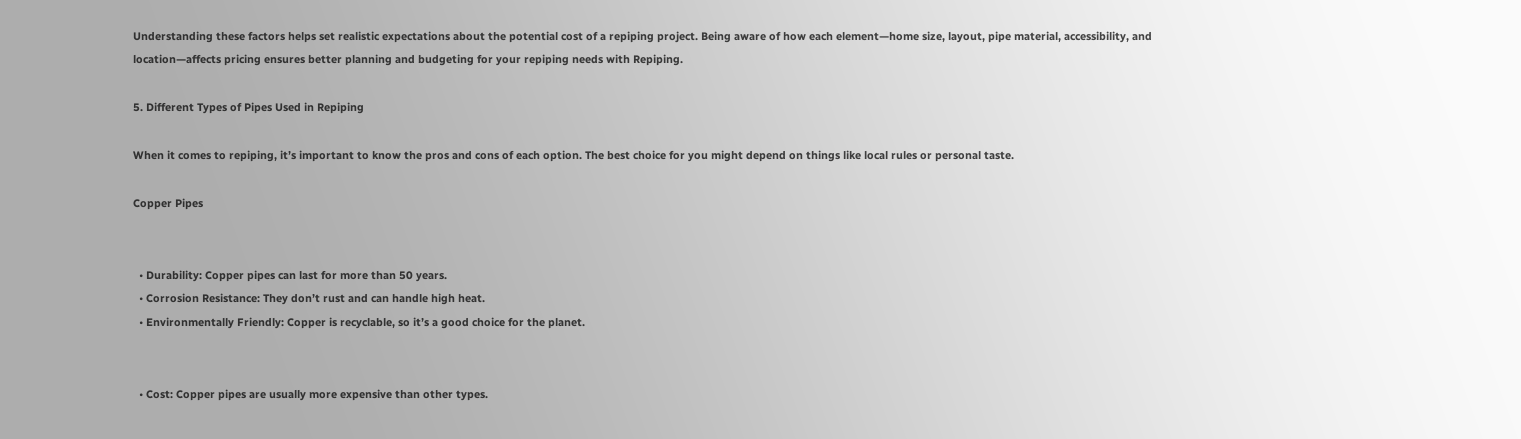Understanding these factors helps set realistic expectations about the potential cost of a repiping project. Being aware of how each element—home size, layout, pipe material, accessibility, and location—affects pricing ensures better planning and budgeting for your repiping needs with Repiping.

5. Different Types of Pipes Used in Repiping

When it comes to repiping, it’s important to know the pros and cons of each option. The best choice for you might depend on things like local rules or personal taste.

Copper Pipes


  • Durability: Copper pipes can last for more than 50 years.
  • Corrosion Resistance: They don’t rust and can handle high heat.
  • Environmentally Friendly: Copper is recyclable, so it’s a good choice for the planet.


  • Cost: Copper pipes are usually more expensive than other types.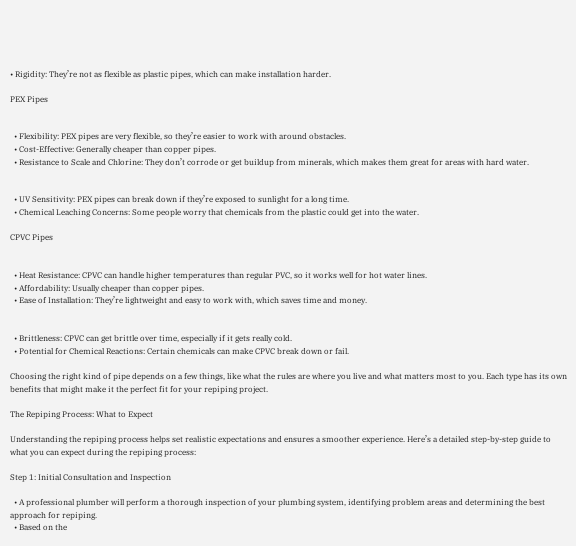• Rigidity: They’re not as flexible as plastic pipes, which can make installation harder.

PEX Pipes


  • Flexibility: PEX pipes are very flexible, so they’re easier to work with around obstacles.
  • Cost-Effective: Generally cheaper than copper pipes.
  • Resistance to Scale and Chlorine: They don’t corrode or get buildup from minerals, which makes them great for areas with hard water.


  • UV Sensitivity: PEX pipes can break down if they’re exposed to sunlight for a long time.
  • Chemical Leaching Concerns: Some people worry that chemicals from the plastic could get into the water.

CPVC Pipes


  • Heat Resistance: CPVC can handle higher temperatures than regular PVC, so it works well for hot water lines.
  • Affordability: Usually cheaper than copper pipes.
  • Ease of Installation: They’re lightweight and easy to work with, which saves time and money.


  • Brittleness: CPVC can get brittle over time, especially if it gets really cold.
  • Potential for Chemical Reactions: Certain chemicals can make CPVC break down or fail.

Choosing the right kind of pipe depends on a few things, like what the rules are where you live and what matters most to you. Each type has its own benefits that might make it the perfect fit for your repiping project.

The Repiping Process: What to Expect

Understanding the repiping process helps set realistic expectations and ensures a smoother experience. Here’s a detailed step-by-step guide to what you can expect during the repiping process:

Step 1: Initial Consultation and Inspection

  • A professional plumber will perform a thorough inspection of your plumbing system, identifying problem areas and determining the best approach for repiping.
  • Based on the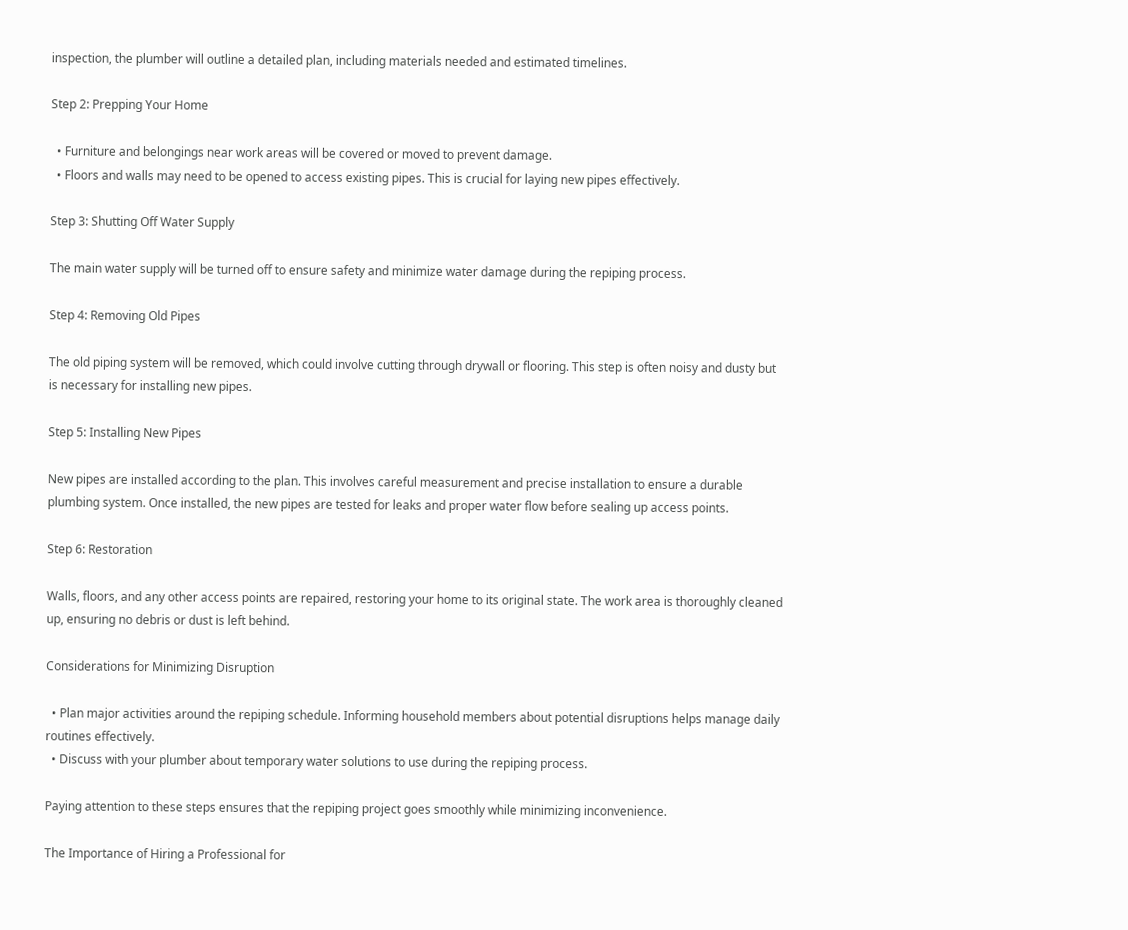inspection, the plumber will outline a detailed plan, including materials needed and estimated timelines.

Step 2: Prepping Your Home

  • Furniture and belongings near work areas will be covered or moved to prevent damage.
  • Floors and walls may need to be opened to access existing pipes. This is crucial for laying new pipes effectively.

Step 3: Shutting Off Water Supply

The main water supply will be turned off to ensure safety and minimize water damage during the repiping process.

Step 4: Removing Old Pipes

The old piping system will be removed, which could involve cutting through drywall or flooring. This step is often noisy and dusty but is necessary for installing new pipes.

Step 5: Installing New Pipes

New pipes are installed according to the plan. This involves careful measurement and precise installation to ensure a durable plumbing system. Once installed, the new pipes are tested for leaks and proper water flow before sealing up access points.

Step 6: Restoration

Walls, floors, and any other access points are repaired, restoring your home to its original state. The work area is thoroughly cleaned up, ensuring no debris or dust is left behind.

Considerations for Minimizing Disruption

  • Plan major activities around the repiping schedule. Informing household members about potential disruptions helps manage daily routines effectively.
  • Discuss with your plumber about temporary water solutions to use during the repiping process.

Paying attention to these steps ensures that the repiping project goes smoothly while minimizing inconvenience.

The Importance of Hiring a Professional for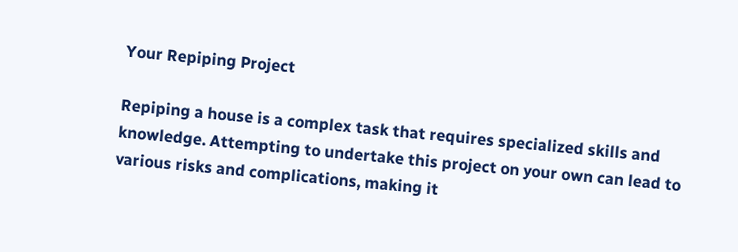Your Repiping Project

Repiping a house is a complex task that requires specialized skills and knowledge. Attempting to undertake this project on your own can lead to various risks and complications, making it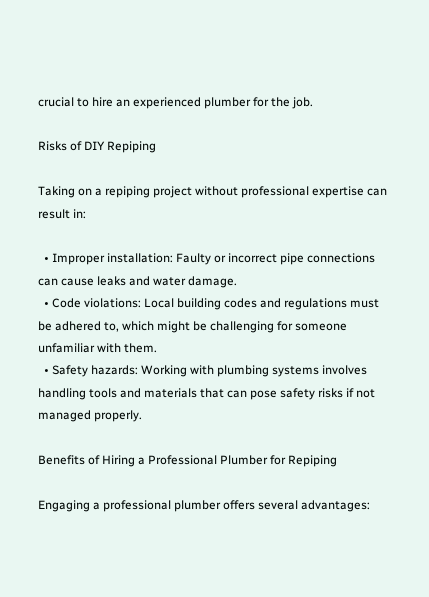crucial to hire an experienced plumber for the job.

Risks of DIY Repiping

Taking on a repiping project without professional expertise can result in:

  • Improper installation: Faulty or incorrect pipe connections can cause leaks and water damage.
  • Code violations: Local building codes and regulations must be adhered to, which might be challenging for someone unfamiliar with them.
  • Safety hazards: Working with plumbing systems involves handling tools and materials that can pose safety risks if not managed properly.

Benefits of Hiring a Professional Plumber for Repiping

Engaging a professional plumber offers several advantages: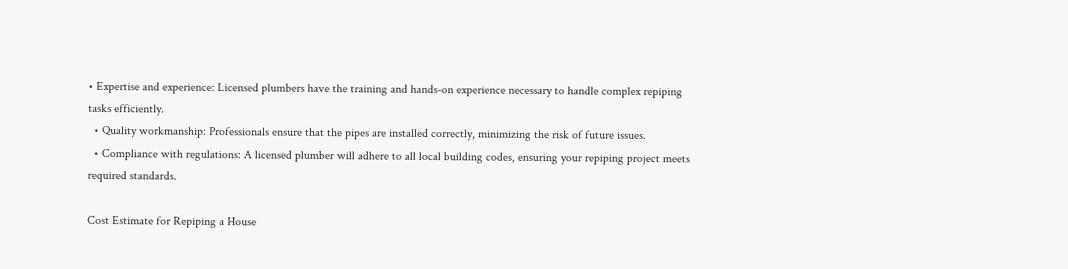• Expertise and experience: Licensed plumbers have the training and hands-on experience necessary to handle complex repiping tasks efficiently.
  • Quality workmanship: Professionals ensure that the pipes are installed correctly, minimizing the risk of future issues.
  • Compliance with regulations: A licensed plumber will adhere to all local building codes, ensuring your repiping project meets required standards.

Cost Estimate for Repiping a House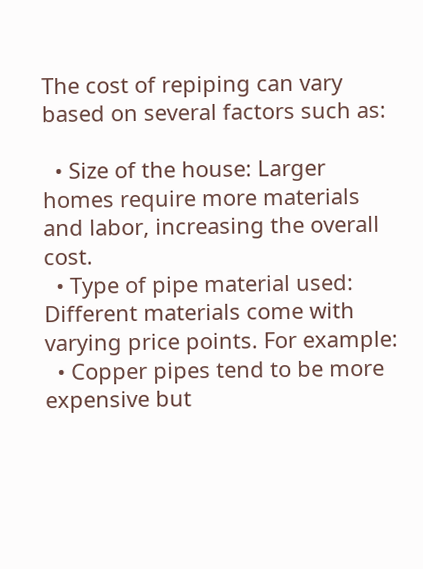The cost of repiping can vary based on several factors such as:

  • Size of the house: Larger homes require more materials and labor, increasing the overall cost.
  • Type of pipe material used: Different materials come with varying price points. For example:
  • Copper pipes tend to be more expensive but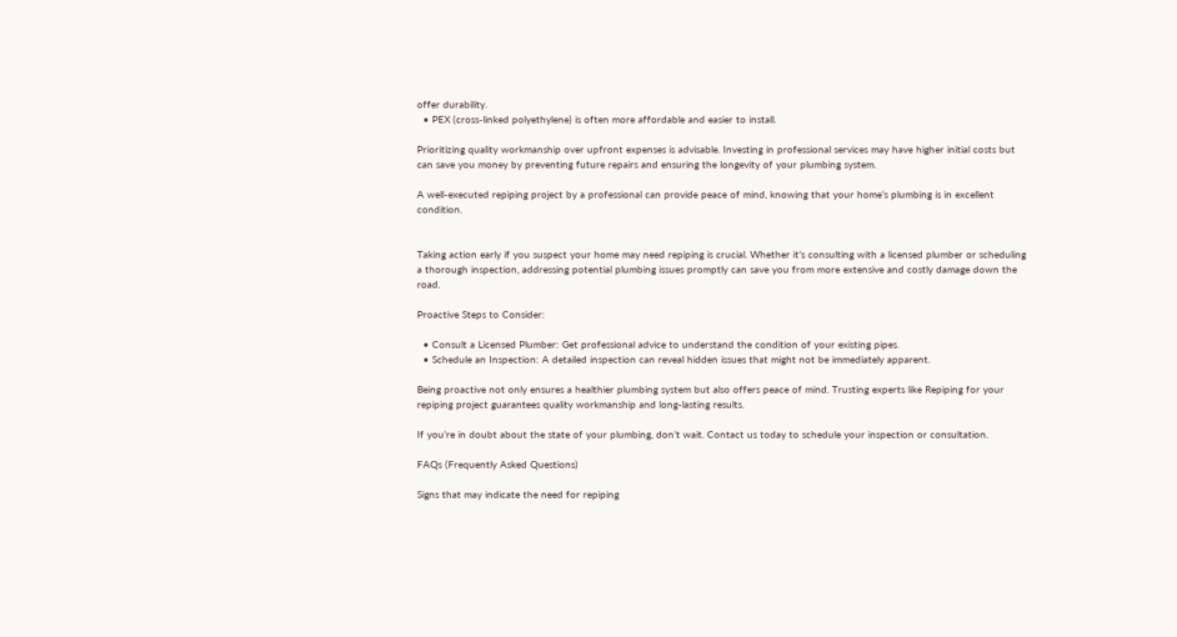offer durability.
  • PEX (cross-linked polyethylene) is often more affordable and easier to install.

Prioritizing quality workmanship over upfront expenses is advisable. Investing in professional services may have higher initial costs but can save you money by preventing future repairs and ensuring the longevity of your plumbing system.

A well-executed repiping project by a professional can provide peace of mind, knowing that your home’s plumbing is in excellent condition.


Taking action early if you suspect your home may need repiping is crucial. Whether it’s consulting with a licensed plumber or scheduling a thorough inspection, addressing potential plumbing issues promptly can save you from more extensive and costly damage down the road.

Proactive Steps to Consider:

  • Consult a Licensed Plumber: Get professional advice to understand the condition of your existing pipes.
  • Schedule an Inspection: A detailed inspection can reveal hidden issues that might not be immediately apparent.

Being proactive not only ensures a healthier plumbing system but also offers peace of mind. Trusting experts like Repiping for your repiping project guarantees quality workmanship and long-lasting results.

If you’re in doubt about the state of your plumbing, don’t wait. Contact us today to schedule your inspection or consultation.

FAQs (Frequently Asked Questions)

Signs that may indicate the need for repiping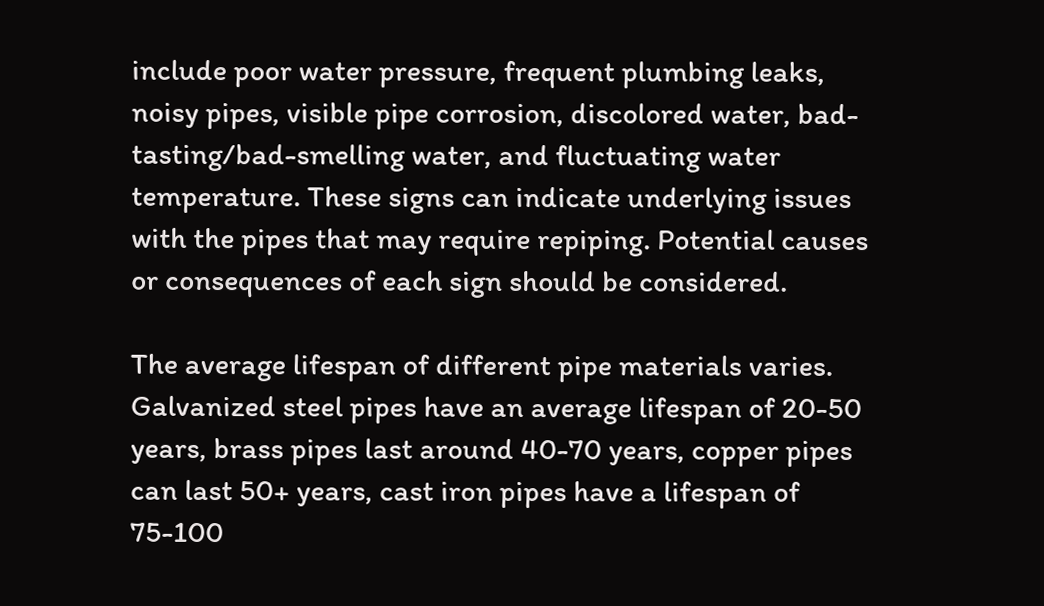include poor water pressure, frequent plumbing leaks, noisy pipes, visible pipe corrosion, discolored water, bad-tasting/bad-smelling water, and fluctuating water temperature. These signs can indicate underlying issues with the pipes that may require repiping. Potential causes or consequences of each sign should be considered.

The average lifespan of different pipe materials varies. Galvanized steel pipes have an average lifespan of 20-50 years, brass pipes last around 40-70 years, copper pipes can last 50+ years, cast iron pipes have a lifespan of 75-100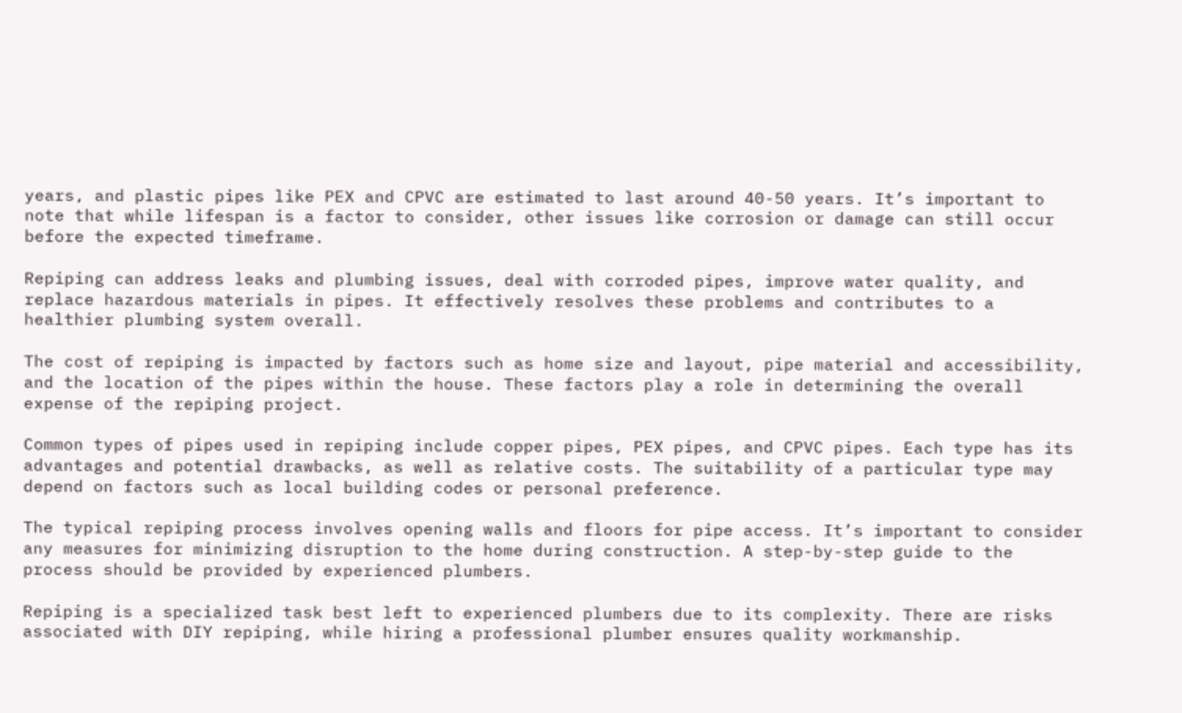years, and plastic pipes like PEX and CPVC are estimated to last around 40-50 years. It’s important to note that while lifespan is a factor to consider, other issues like corrosion or damage can still occur before the expected timeframe.

Repiping can address leaks and plumbing issues, deal with corroded pipes, improve water quality, and replace hazardous materials in pipes. It effectively resolves these problems and contributes to a healthier plumbing system overall.

The cost of repiping is impacted by factors such as home size and layout, pipe material and accessibility, and the location of the pipes within the house. These factors play a role in determining the overall expense of the repiping project.

Common types of pipes used in repiping include copper pipes, PEX pipes, and CPVC pipes. Each type has its advantages and potential drawbacks, as well as relative costs. The suitability of a particular type may depend on factors such as local building codes or personal preference.

The typical repiping process involves opening walls and floors for pipe access. It’s important to consider any measures for minimizing disruption to the home during construction. A step-by-step guide to the process should be provided by experienced plumbers.

Repiping is a specialized task best left to experienced plumbers due to its complexity. There are risks associated with DIY repiping, while hiring a professional plumber ensures quality workmanship.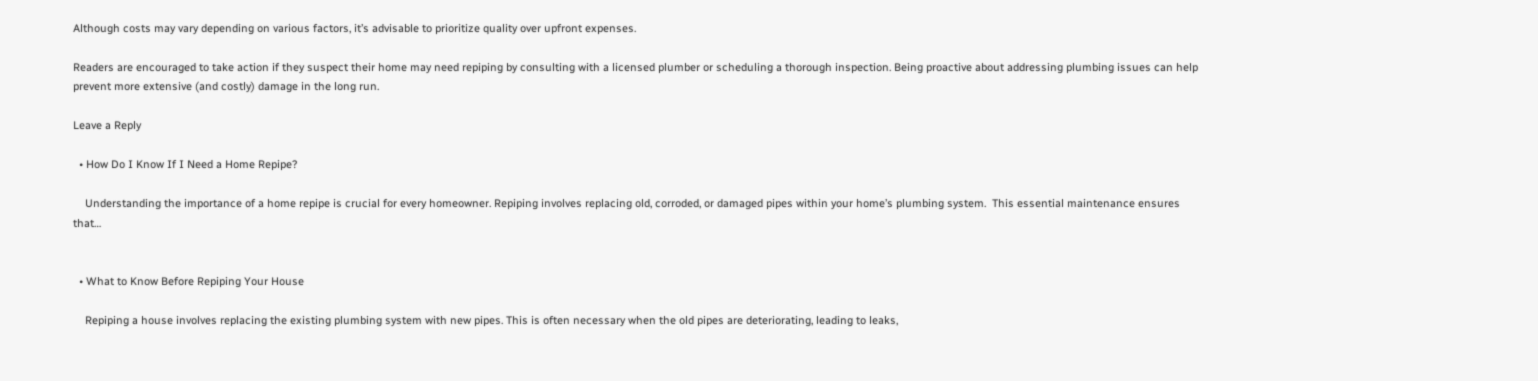Although costs may vary depending on various factors, it’s advisable to prioritize quality over upfront expenses.

Readers are encouraged to take action if they suspect their home may need repiping by consulting with a licensed plumber or scheduling a thorough inspection. Being proactive about addressing plumbing issues can help prevent more extensive (and costly) damage in the long run.

Leave a Reply

  • How Do I Know If I Need a Home Repipe?

    Understanding the importance of a home repipe is crucial for every homeowner. Repiping involves replacing old, corroded, or damaged pipes within your home’s plumbing system.  This essential maintenance ensures that…


  • What to Know Before Repiping Your House

    Repiping a house involves replacing the existing plumbing system with new pipes. This is often necessary when the old pipes are deteriorating, leading to leaks,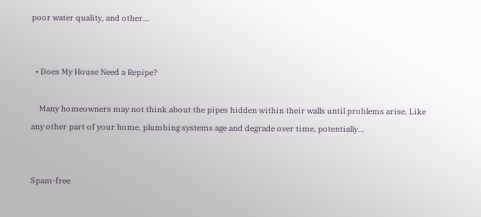poor water quality, and other…


  • Does My House Need a Repipe?

    Many homeowners may not think about the pipes hidden within their walls until problems arise. Like any other part of your home, plumbing systems age and degrade over time, potentially…


Spam-free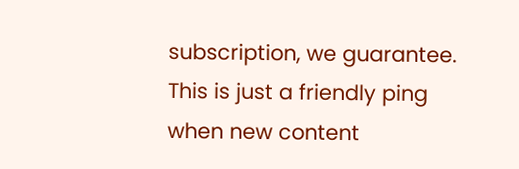subscription, we guarantee. This is just a friendly ping when new content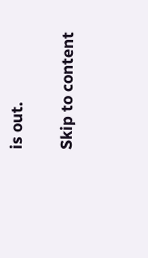is out.

Skip to content